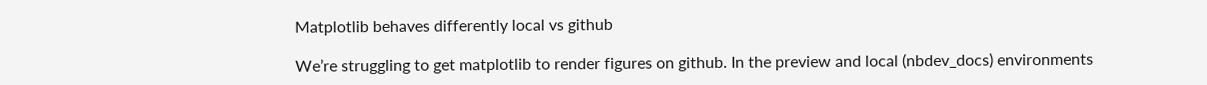Matplotlib behaves differently local vs github

We’re struggling to get matplotlib to render figures on github. In the preview and local (nbdev_docs) environments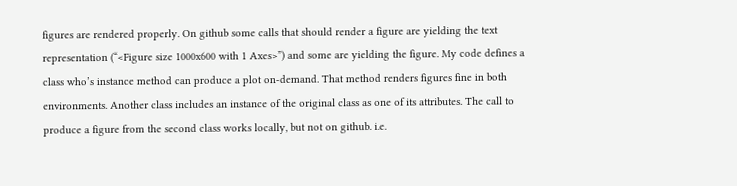figures are rendered properly. On github some calls that should render a figure are yielding the text representation (“<Figure size 1000x600 with 1 Axes>”) and some are yielding the figure. My code defines a class who’s instance method can produce a plot on-demand. That method renders figures fine in both environments. Another class includes an instance of the original class as one of its attributes. The call to produce a figure from the second class works locally, but not on github. i.e.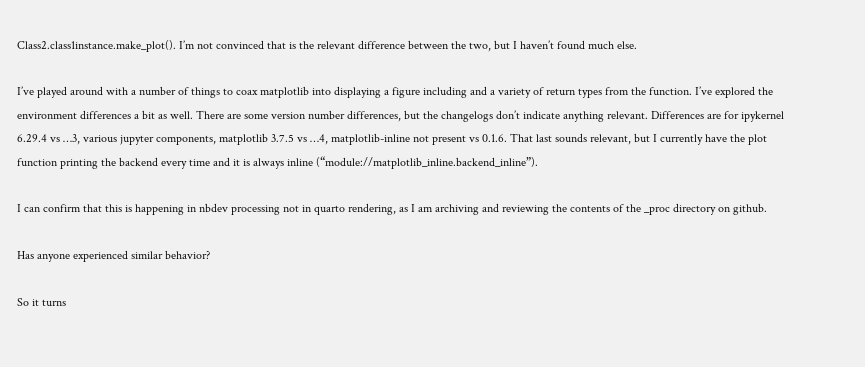Class2.class1instance.make_plot(). I’m not convinced that is the relevant difference between the two, but I haven’t found much else.

I’ve played around with a number of things to coax matplotlib into displaying a figure including and a variety of return types from the function. I’ve explored the environment differences a bit as well. There are some version number differences, but the changelogs don’t indicate anything relevant. Differences are for ipykernel 6.29.4 vs …3, various jupyter components, matplotlib 3.7.5 vs …4, matplotlib-inline not present vs 0.1.6. That last sounds relevant, but I currently have the plot function printing the backend every time and it is always inline (“module://matplotlib_inline.backend_inline”).

I can confirm that this is happening in nbdev processing not in quarto rendering, as I am archiving and reviewing the contents of the _proc directory on github.

Has anyone experienced similar behavior?

So it turns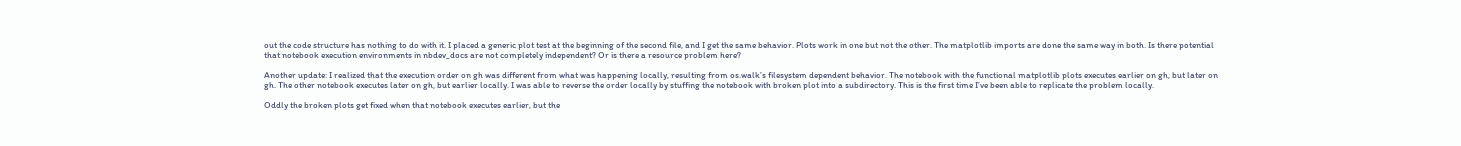out the code structure has nothing to do with it. I placed a generic plot test at the beginning of the second file, and I get the same behavior. Plots work in one but not the other. The matplotlib imports are done the same way in both. Is there potential that notebook execution environments in nbdev_docs are not completely independent? Or is there a resource problem here?

Another update: I realized that the execution order on gh was different from what was happening locally, resulting from os.walk’s filesystem dependent behavior. The notebook with the functional matplotlib plots executes earlier on gh, but later on gh. The other notebook executes later on gh, but earlier locally. I was able to reverse the order locally by stuffing the notebook with broken plot into a subdirectory. This is the first time I’ve been able to replicate the problem locally.

Oddly the broken plots get fixed when that notebook executes earlier, but the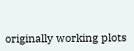originally working plots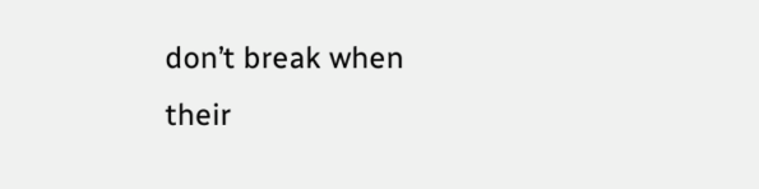don’t break when their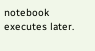notebook executes later.